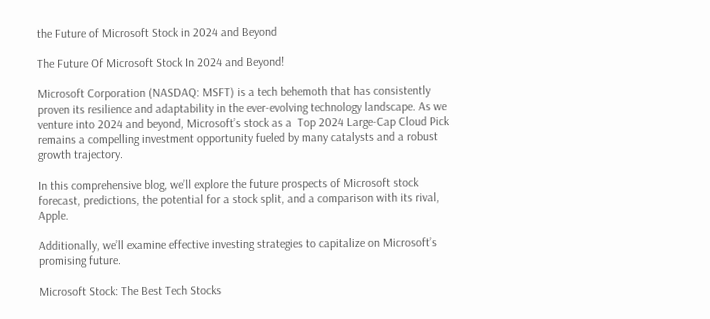the Future of Microsoft Stock in 2024 and Beyond

The Future Of Microsoft Stock In 2024 and Beyond!

Microsoft Corporation (NASDAQ: MSFT) is a tech behemoth that has consistently proven its resilience and adaptability in the ever-evolving technology landscape. As we venture into 2024 and beyond, Microsoft’s stock as a  Top 2024 Large-Cap Cloud Pick remains a compelling investment opportunity fueled by many catalysts and a robust growth trajectory.

In this comprehensive blog, we’ll explore the future prospects of Microsoft stock forecast, predictions, the potential for a stock split, and a comparison with its rival, Apple.

Additionally, we’ll examine effective investing strategies to capitalize on Microsoft’s promising future.

Microsoft Stock: The Best Tech Stocks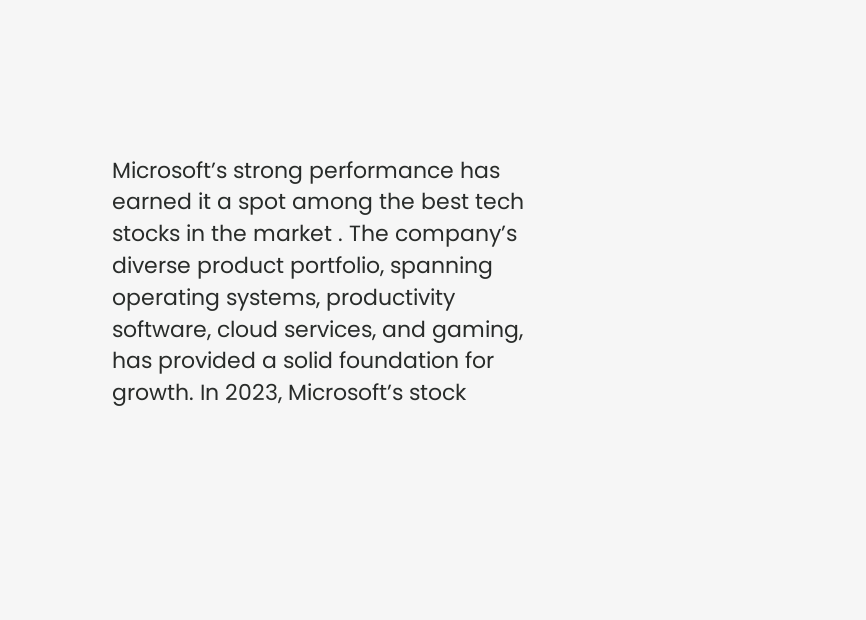Microsoft’s strong performance has earned it a spot among the best tech stocks in the market . The company’s diverse product portfolio, spanning operating systems, productivity software, cloud services, and gaming, has provided a solid foundation for growth. In 2023, Microsoft’s stock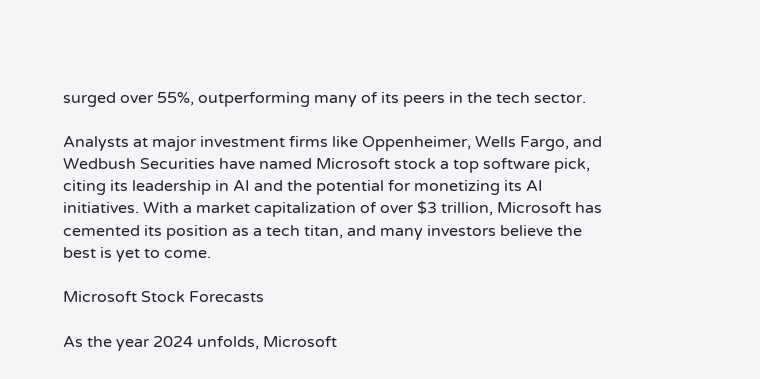surged over 55%, outperforming many of its peers in the tech sector.

Analysts at major investment firms like Oppenheimer, Wells Fargo, and Wedbush Securities have named Microsoft stock a top software pick, citing its leadership in AI and the potential for monetizing its AI initiatives. With a market capitalization of over $3 trillion, Microsoft has cemented its position as a tech titan, and many investors believe the best is yet to come.

Microsoft Stock Forecasts

As the year 2024 unfolds, Microsoft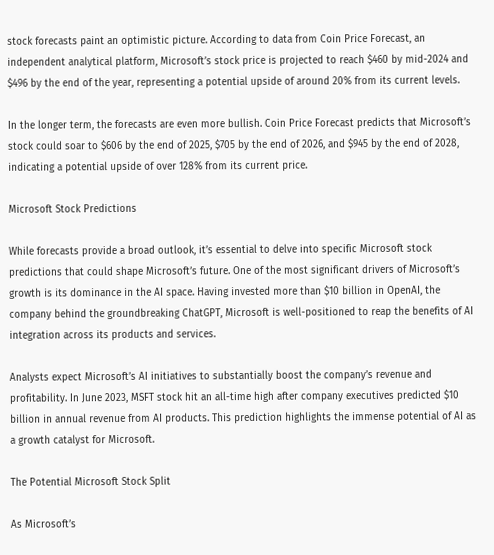stock forecasts paint an optimistic picture. According to data from Coin Price Forecast, an independent analytical platform, Microsoft’s stock price is projected to reach $460 by mid-2024 and $496 by the end of the year, representing a potential upside of around 20% from its current levels.

In the longer term, the forecasts are even more bullish. Coin Price Forecast predicts that Microsoft’s stock could soar to $606 by the end of 2025, $705 by the end of 2026, and $945 by the end of 2028, indicating a potential upside of over 128% from its current price.

Microsoft Stock Predictions

While forecasts provide a broad outlook, it’s essential to delve into specific Microsoft stock predictions that could shape Microsoft’s future. One of the most significant drivers of Microsoft’s growth is its dominance in the AI space. Having invested more than $10 billion in OpenAI, the company behind the groundbreaking ChatGPT, Microsoft is well-positioned to reap the benefits of AI integration across its products and services.

Analysts expect Microsoft’s AI initiatives to substantially boost the company’s revenue and profitability. In June 2023, MSFT stock hit an all-time high after company executives predicted $10 billion in annual revenue from AI products. This prediction highlights the immense potential of AI as a growth catalyst for Microsoft.

The Potential Microsoft Stock Split

As Microsoft’s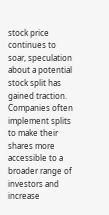stock price continues to soar, speculation about a potential stock split has gained traction. Companies often implement splits to make their shares more accessible to a broader range of investors and increase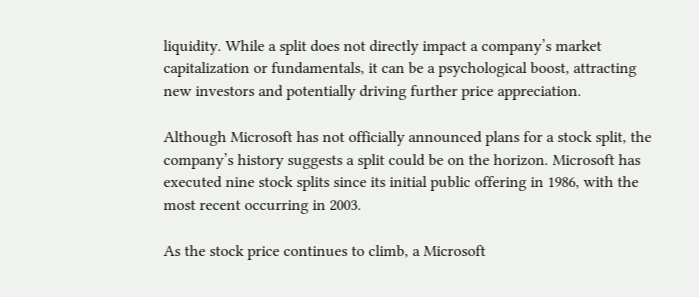liquidity. While a split does not directly impact a company’s market capitalization or fundamentals, it can be a psychological boost, attracting new investors and potentially driving further price appreciation.

Although Microsoft has not officially announced plans for a stock split, the company’s history suggests a split could be on the horizon. Microsoft has executed nine stock splits since its initial public offering in 1986, with the most recent occurring in 2003.

As the stock price continues to climb, a Microsoft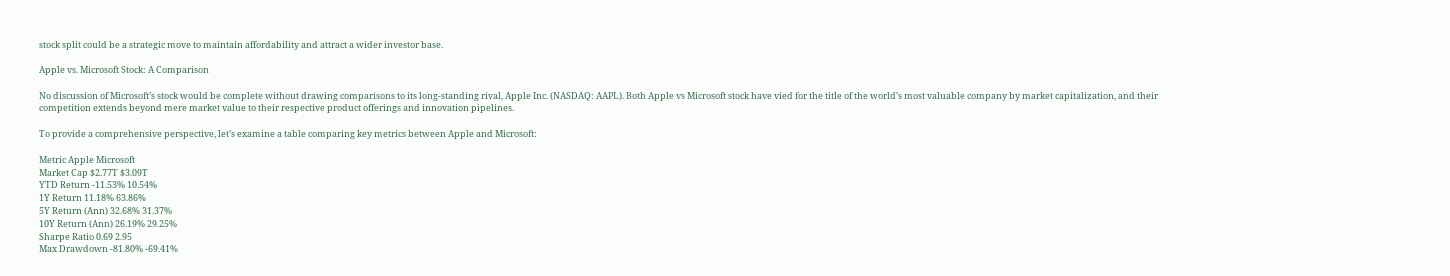stock split could be a strategic move to maintain affordability and attract a wider investor base.

Apple vs. Microsoft Stock: A Comparison

No discussion of Microsoft’s stock would be complete without drawing comparisons to its long-standing rival, Apple Inc. (NASDAQ: AAPL). Both Apple vs Microsoft stock have vied for the title of the world’s most valuable company by market capitalization, and their competition extends beyond mere market value to their respective product offerings and innovation pipelines.

To provide a comprehensive perspective, let’s examine a table comparing key metrics between Apple and Microsoft:

Metric Apple Microsoft
Market Cap $2.77T $3.09T
YTD Return -11.53% 10.54%
1Y Return 11.18% 63.86%
5Y Return (Ann) 32.68% 31.37%
10Y Return (Ann) 26.19% 29.25%
Sharpe Ratio 0.69 2.95
Max Drawdown -81.80% -69.41%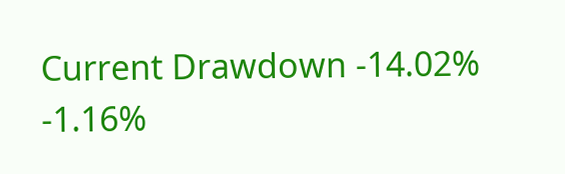Current Drawdown -14.02% -1.16%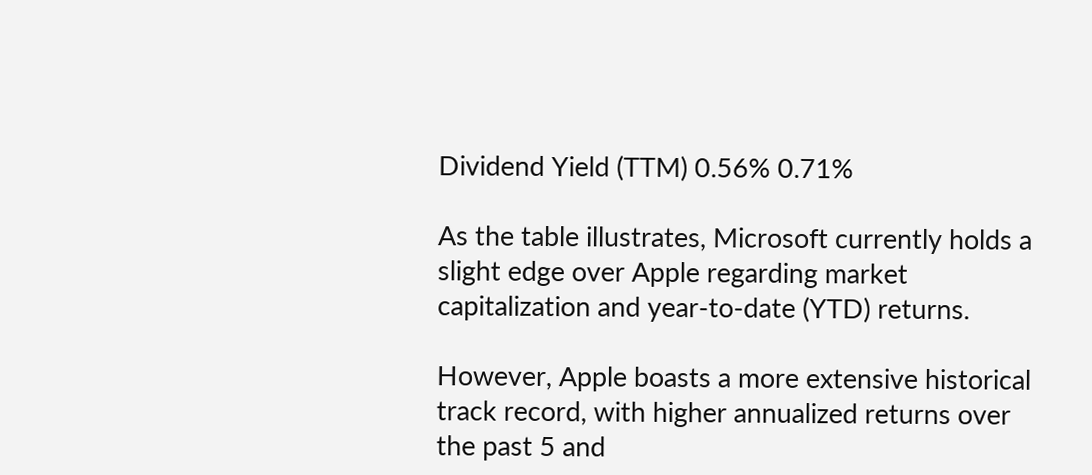Dividend Yield (TTM) 0.56% 0.71%

As the table illustrates, Microsoft currently holds a slight edge over Apple regarding market capitalization and year-to-date (YTD) returns.

However, Apple boasts a more extensive historical track record, with higher annualized returns over the past 5 and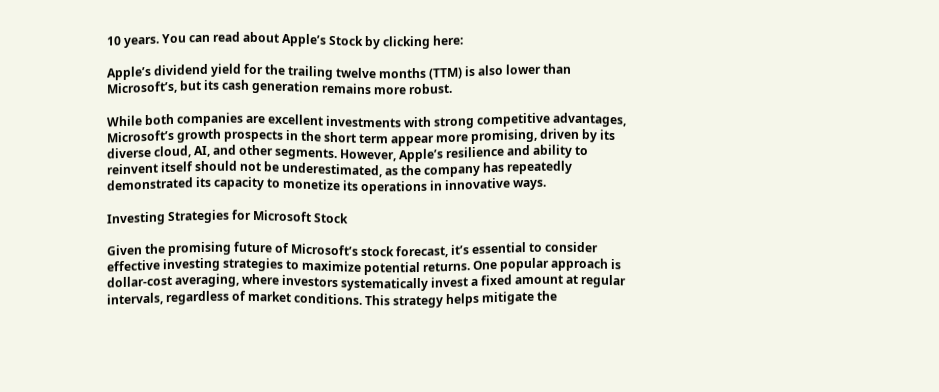10 years. You can read about Apple’s Stock by clicking here:

Apple’s dividend yield for the trailing twelve months (TTM) is also lower than Microsoft’s, but its cash generation remains more robust.

While both companies are excellent investments with strong competitive advantages, Microsoft’s growth prospects in the short term appear more promising, driven by its diverse cloud, AI, and other segments. However, Apple’s resilience and ability to reinvent itself should not be underestimated, as the company has repeatedly demonstrated its capacity to monetize its operations in innovative ways.

Investing Strategies for Microsoft Stock

Given the promising future of Microsoft’s stock forecast, it’s essential to consider effective investing strategies to maximize potential returns. One popular approach is dollar-cost averaging, where investors systematically invest a fixed amount at regular intervals, regardless of market conditions. This strategy helps mitigate the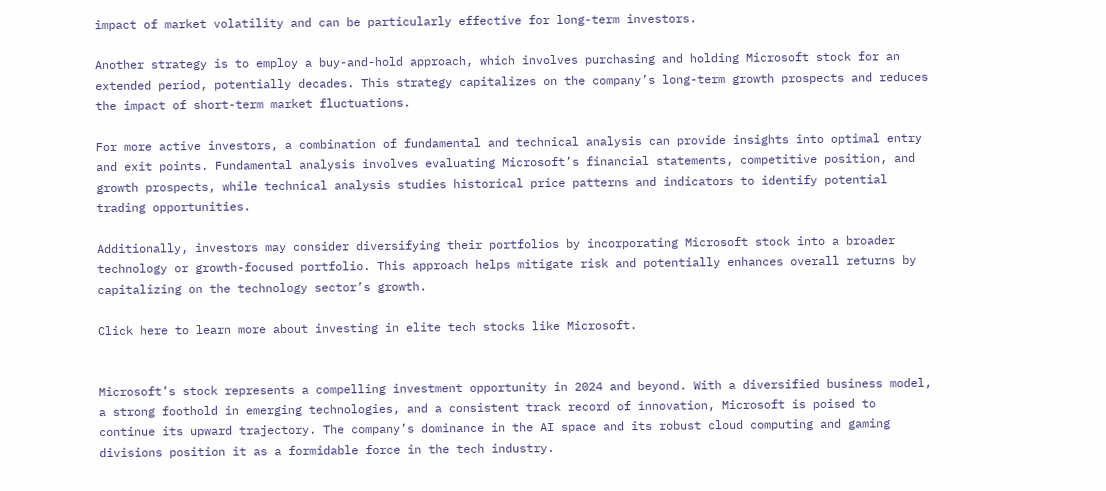impact of market volatility and can be particularly effective for long-term investors.

Another strategy is to employ a buy-and-hold approach, which involves purchasing and holding Microsoft stock for an extended period, potentially decades. This strategy capitalizes on the company’s long-term growth prospects and reduces the impact of short-term market fluctuations.

For more active investors, a combination of fundamental and technical analysis can provide insights into optimal entry and exit points. Fundamental analysis involves evaluating Microsoft’s financial statements, competitive position, and growth prospects, while technical analysis studies historical price patterns and indicators to identify potential trading opportunities.

Additionally, investors may consider diversifying their portfolios by incorporating Microsoft stock into a broader technology or growth-focused portfolio. This approach helps mitigate risk and potentially enhances overall returns by capitalizing on the technology sector’s growth.

Click here to learn more about investing in elite tech stocks like Microsoft.


Microsoft’s stock represents a compelling investment opportunity in 2024 and beyond. With a diversified business model, a strong foothold in emerging technologies, and a consistent track record of innovation, Microsoft is poised to continue its upward trajectory. The company’s dominance in the AI space and its robust cloud computing and gaming divisions position it as a formidable force in the tech industry.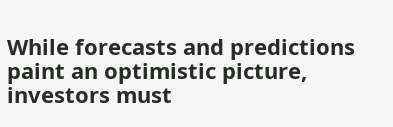While forecasts and predictions paint an optimistic picture, investors must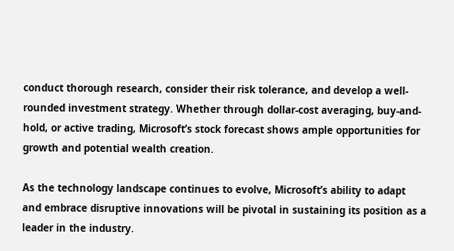conduct thorough research, consider their risk tolerance, and develop a well-rounded investment strategy. Whether through dollar-cost averaging, buy-and-hold, or active trading, Microsoft’s stock forecast shows ample opportunities for growth and potential wealth creation.

As the technology landscape continues to evolve, Microsoft’s ability to adapt and embrace disruptive innovations will be pivotal in sustaining its position as a leader in the industry.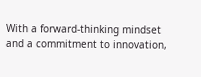With a forward-thinking mindset and a commitment to innovation,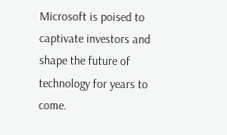Microsoft is poised to captivate investors and shape the future of technology for years to come.